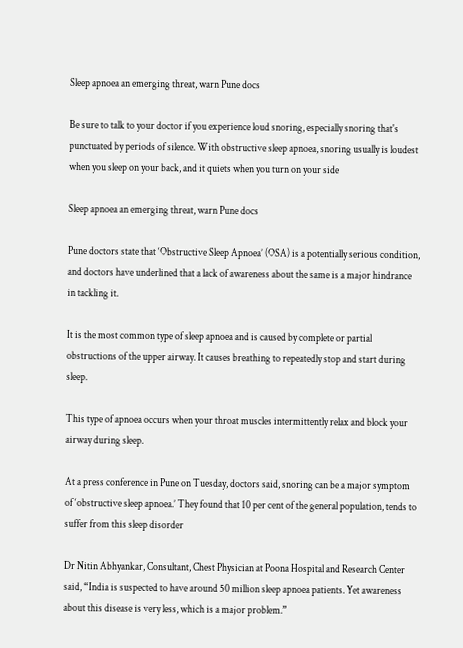Sleep apnoea an emerging threat, warn Pune docs

Be sure to talk to your doctor if you experience loud snoring, especially snoring that's punctuated by periods of silence. With obstructive sleep apnoea, snoring usually is loudest when you sleep on your back, and it quiets when you turn on your side

Sleep apnoea an emerging threat, warn Pune docs

Pune doctors state that ‘Obstructive Sleep Apnoea’ (OSA) is a potentially serious condition, and doctors have underlined that a lack of awareness about the same is a major hindrance in tackling it.

It is the most common type of sleep apnoea and is caused by complete or partial obstructions of the upper airway. It causes breathing to repeatedly stop and start during sleep.

This type of apnoea occurs when your throat muscles intermittently relax and block your airway during sleep.

At a press conference in Pune on Tuesday, doctors said, snoring can be a major symptom of ‘obstructive sleep apnoea.’ They found that 10 per cent of the general population, tends to suffer from this sleep disorder

Dr Nitin Abhyankar, Consultant, Chest Physician at Poona Hospital and Research Center said, “India is suspected to have around 50 million sleep apnoea patients. Yet awareness about this disease is very less, which is a major problem.”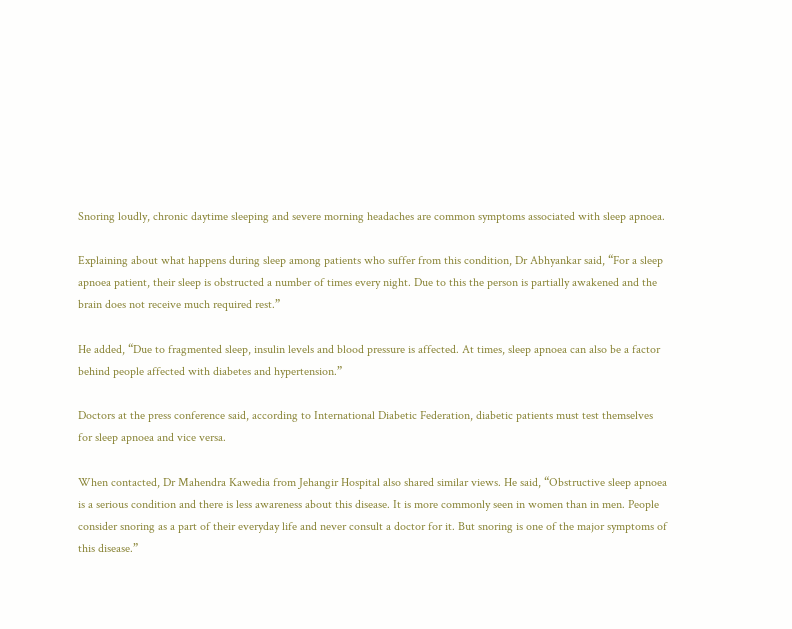Snoring loudly, chronic daytime sleeping and severe morning headaches are common symptoms associated with sleep apnoea.

Explaining about what happens during sleep among patients who suffer from this condition, Dr Abhyankar said, “For a sleep apnoea patient, their sleep is obstructed a number of times every night. Due to this the person is partially awakened and the brain does not receive much required rest.”

He added, “Due to fragmented sleep, insulin levels and blood pressure is affected. At times, sleep apnoea can also be a factor behind people affected with diabetes and hypertension.”

Doctors at the press conference said, according to International Diabetic Federation, diabetic patients must test themselves for sleep apnoea and vice versa.

When contacted, Dr Mahendra Kawedia from Jehangir Hospital also shared similar views. He said, “Obstructive sleep apnoea is a serious condition and there is less awareness about this disease. It is more commonly seen in women than in men. People consider snoring as a part of their everyday life and never consult a doctor for it. But snoring is one of the major symptoms of this disease.”